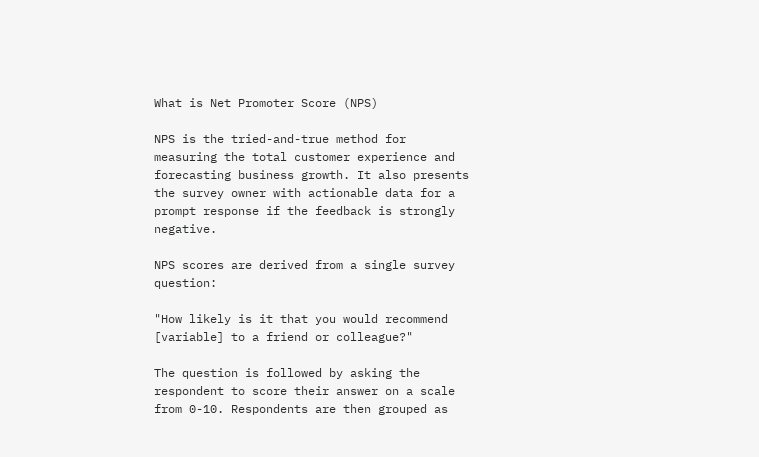What is Net Promoter Score (NPS)

NPS is the tried-and-true method for measuring the total customer experience and forecasting business growth. It also presents the survey owner with actionable data for a prompt response if the feedback is strongly negative.

NPS scores are derived from a single survey question:

"How likely is it that you would recommend [variable] to a friend or colleague?"

The question is followed by asking the respondent to score their answer on a scale from 0-10. Respondents are then grouped as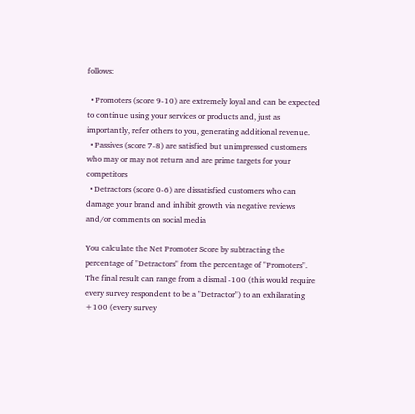follows:

  • Promoters (score 9-10) are extremely loyal and can be expected to continue using your services or products and, just as importantly, refer others to you, generating additional revenue.
  • Passives (score 7-8) are satisfied but unimpressed customers who may or may not return and are prime targets for your competitors
  • Detractors (score 0-6) are dissatisfied customers who can damage your brand and inhibit growth via negative reviews and/or comments on social media

You calculate the Net Promoter Score by subtracting the percentage of "Detractors" from the percentage of "Promoters". The final result can range from a dismal -100 (this would require every survey respondent to be a "Detractor") to an exhilarating +100 (every survey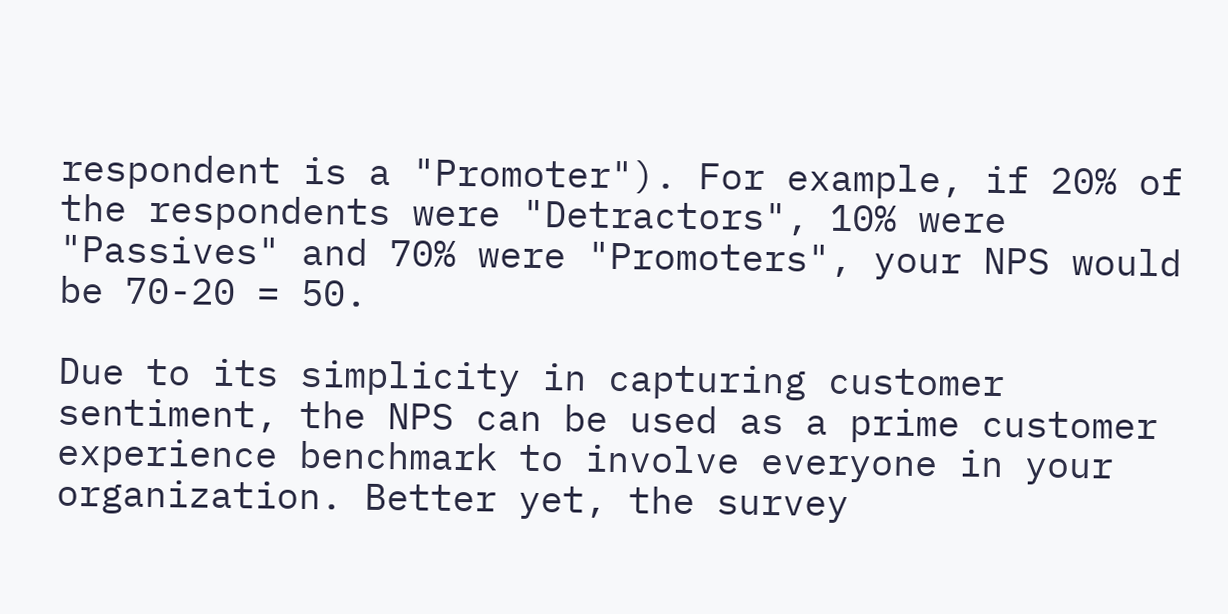respondent is a "Promoter"). For example, if 20% of the respondents were "Detractors", 10% were "Passives" and 70% were "Promoters", your NPS would be 70-20 = 50.

Due to its simplicity in capturing customer sentiment, the NPS can be used as a prime customer experience benchmark to involve everyone in your organization. Better yet, the survey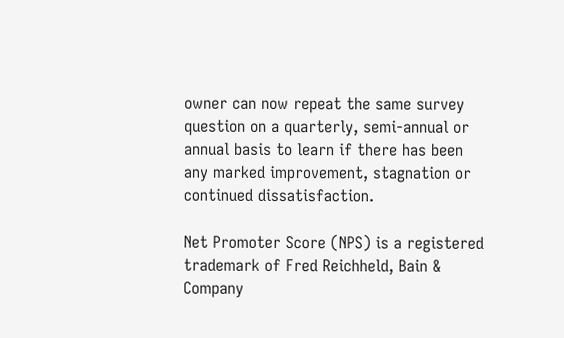owner can now repeat the same survey question on a quarterly, semi-annual or annual basis to learn if there has been any marked improvement, stagnation or continued dissatisfaction.

Net Promoter Score (NPS) is a registered trademark of Fred Reichheld, Bain & Company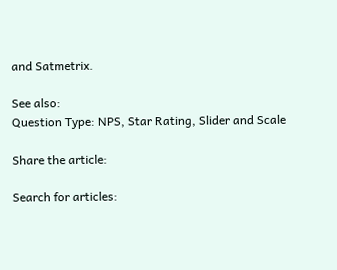and Satmetrix.

See also:
Question Type: NPS, Star Rating, Slider and Scale

Share the article:

Search for articles: